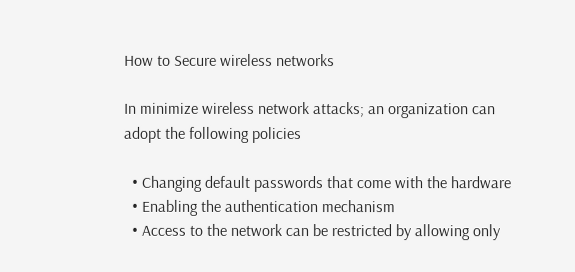How to Secure wireless networks

In minimize wireless network attacks; an organization can adopt the following policies

  • Changing default passwords that come with the hardware
  • Enabling the authentication mechanism
  • Access to the network can be restricted by allowing only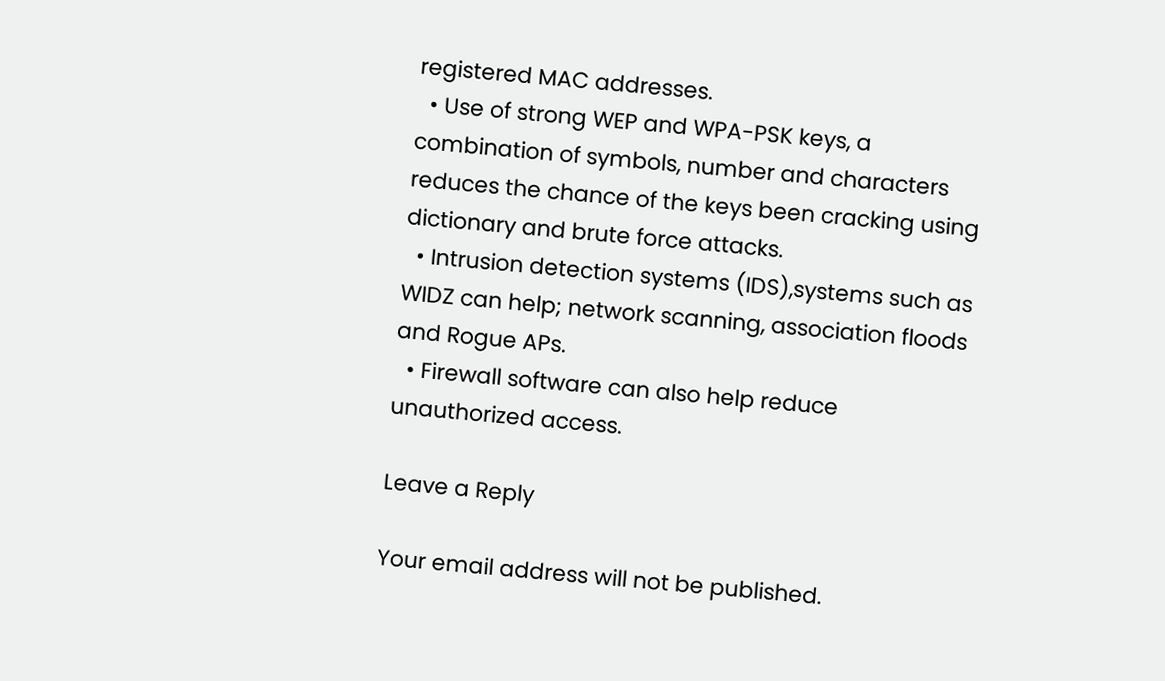registered MAC addresses.
  • Use of strong WEP and WPA-PSK keys, a combination of symbols, number and characters reduces the chance of the keys been cracking using dictionary and brute force attacks.
  • Intrusion detection systems (IDS),systems such as WIDZ can help; network scanning, association floods and Rogue APs.
  • Firewall software can also help reduce unauthorized access.

Leave a Reply

Your email address will not be published.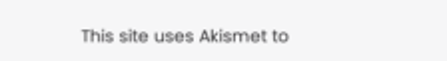This site uses Akismet to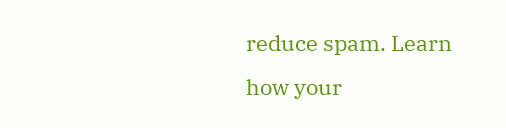reduce spam. Learn how your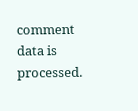comment data is processed.